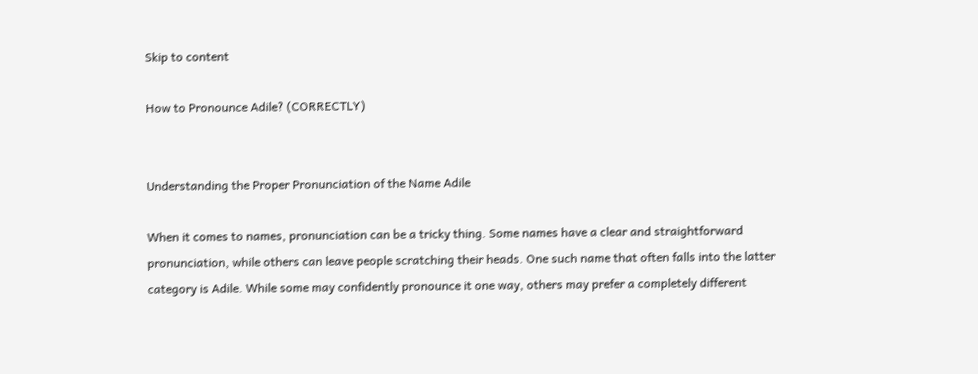Skip to content

How to Pronounce Adile? (CORRECTLY)


Understanding the Proper Pronunciation of the Name Adile

When it comes to names, pronunciation can be a tricky thing. Some names have a clear and straightforward pronunciation, while others can leave people scratching their heads. One such name that often falls into the latter category is Adile. While some may confidently pronounce it one way, others may prefer a completely different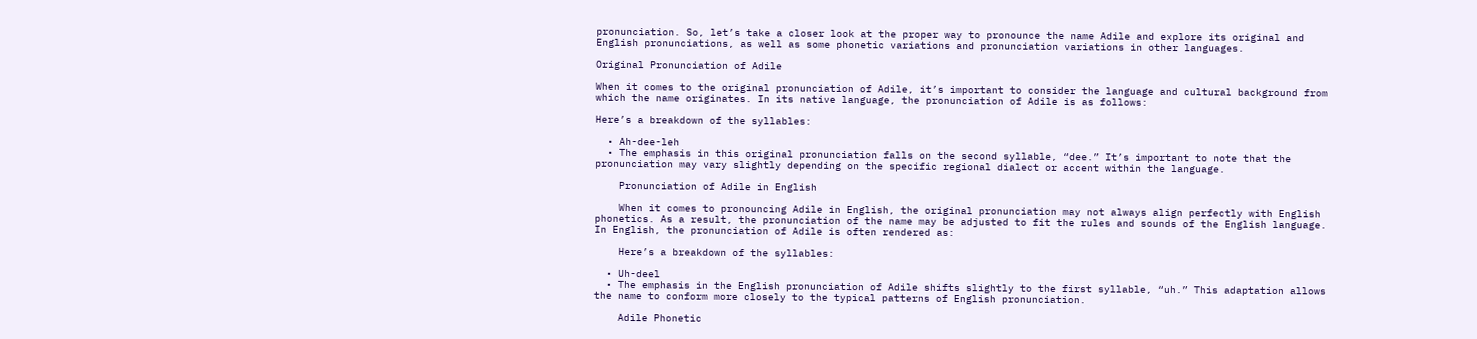pronunciation. So, let’s take a closer look at the proper way to pronounce the name Adile and explore its original and English pronunciations, as well as some phonetic variations and pronunciation variations in other languages.

Original Pronunciation of Adile

When it comes to the original pronunciation of Adile, it’s important to consider the language and cultural background from which the name originates. In its native language, the pronunciation of Adile is as follows:

Here’s a breakdown of the syllables:

  • Ah-dee-leh
  • The emphasis in this original pronunciation falls on the second syllable, “dee.” It’s important to note that the pronunciation may vary slightly depending on the specific regional dialect or accent within the language.

    Pronunciation of Adile in English

    When it comes to pronouncing Adile in English, the original pronunciation may not always align perfectly with English phonetics. As a result, the pronunciation of the name may be adjusted to fit the rules and sounds of the English language. In English, the pronunciation of Adile is often rendered as:

    Here’s a breakdown of the syllables:

  • Uh-deel
  • The emphasis in the English pronunciation of Adile shifts slightly to the first syllable, “uh.” This adaptation allows the name to conform more closely to the typical patterns of English pronunciation.

    Adile Phonetic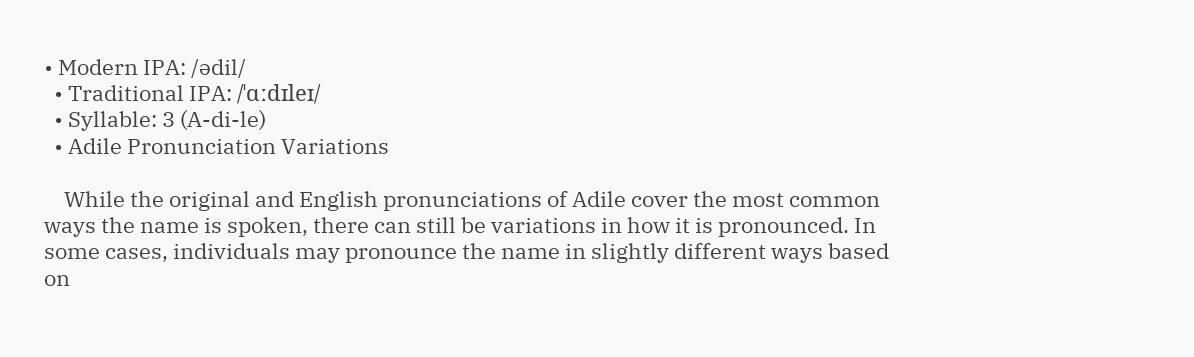• Modern IPA: /ədil/
  • Traditional IPA: /ˈɑːdɪleɪ/
  • Syllable: 3 (A-di-le)
  • Adile Pronunciation Variations

    While the original and English pronunciations of Adile cover the most common ways the name is spoken, there can still be variations in how it is pronounced. In some cases, individuals may pronounce the name in slightly different ways based on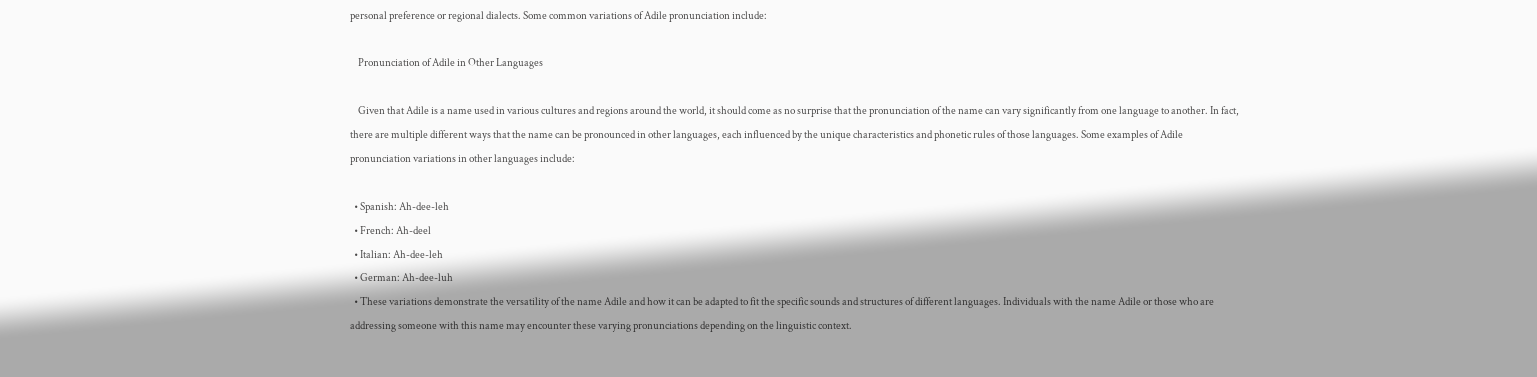personal preference or regional dialects. Some common variations of Adile pronunciation include:

    Pronunciation of Adile in Other Languages

    Given that Adile is a name used in various cultures and regions around the world, it should come as no surprise that the pronunciation of the name can vary significantly from one language to another. In fact, there are multiple different ways that the name can be pronounced in other languages, each influenced by the unique characteristics and phonetic rules of those languages. Some examples of Adile pronunciation variations in other languages include:

  • Spanish: Ah-dee-leh
  • French: Ah-deel
  • Italian: Ah-dee-leh
  • German: Ah-dee-luh
  • These variations demonstrate the versatility of the name Adile and how it can be adapted to fit the specific sounds and structures of different languages. Individuals with the name Adile or those who are addressing someone with this name may encounter these varying pronunciations depending on the linguistic context.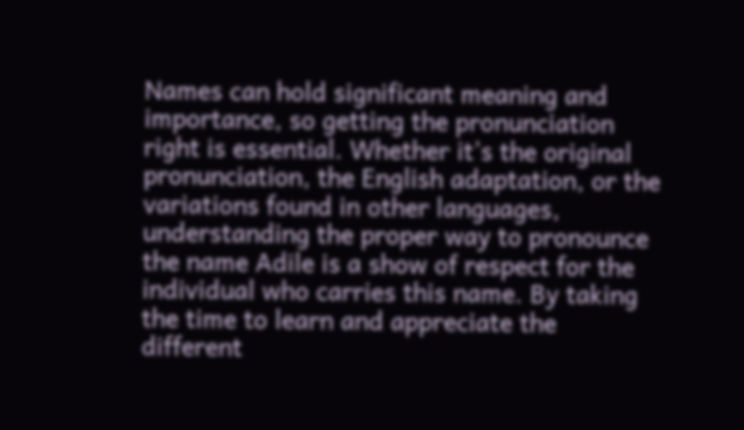Names can hold significant meaning and importance, so getting the pronunciation right is essential. Whether it’s the original pronunciation, the English adaptation, or the variations found in other languages, understanding the proper way to pronounce the name Adile is a show of respect for the individual who carries this name. By taking the time to learn and appreciate the different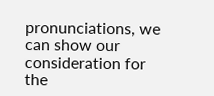pronunciations, we can show our consideration for the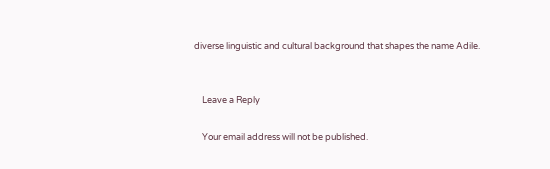diverse linguistic and cultural background that shapes the name Adile.


    Leave a Reply

    Your email address will not be published.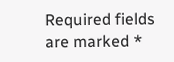Required fields are marked *